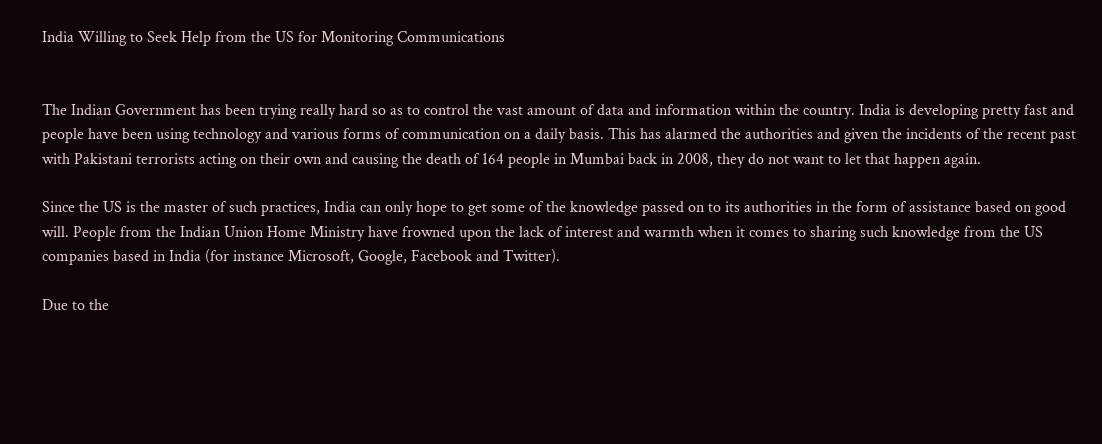India Willing to Seek Help from the US for Monitoring Communications


The Indian Government has been trying really hard so as to control the vast amount of data and information within the country. India is developing pretty fast and people have been using technology and various forms of communication on a daily basis. This has alarmed the authorities and given the incidents of the recent past with Pakistani terrorists acting on their own and causing the death of 164 people in Mumbai back in 2008, they do not want to let that happen again.

Since the US is the master of such practices, India can only hope to get some of the knowledge passed on to its authorities in the form of assistance based on good will. People from the Indian Union Home Ministry have frowned upon the lack of interest and warmth when it comes to sharing such knowledge from the US companies based in India (for instance Microsoft, Google, Facebook and Twitter).

Due to the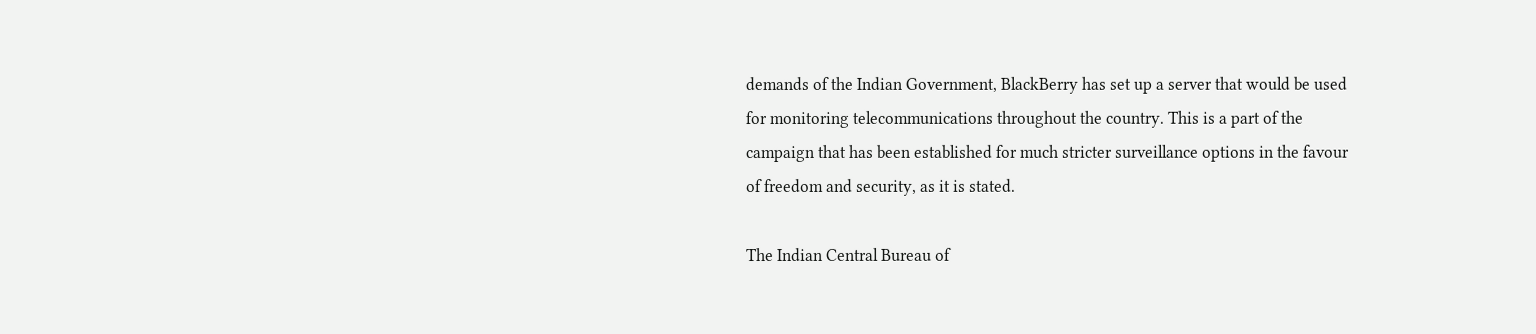demands of the Indian Government, BlackBerry has set up a server that would be used for monitoring telecommunications throughout the country. This is a part of the campaign that has been established for much stricter surveillance options in the favour of freedom and security, as it is stated.

The Indian Central Bureau of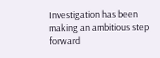Investigation has been making an ambitious step forward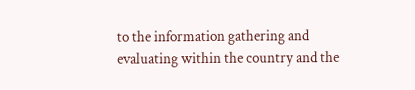to the information gathering and evaluating within the country and the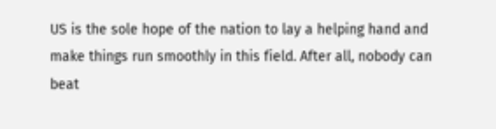US is the sole hope of the nation to lay a helping hand and make things run smoothly in this field. After all, nobody can beat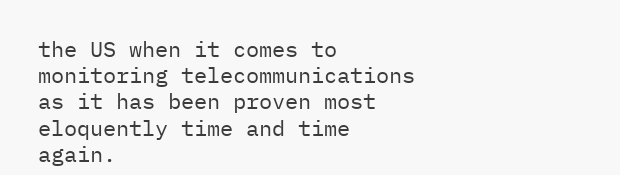the US when it comes to monitoring telecommunications as it has been proven most eloquently time and time again.